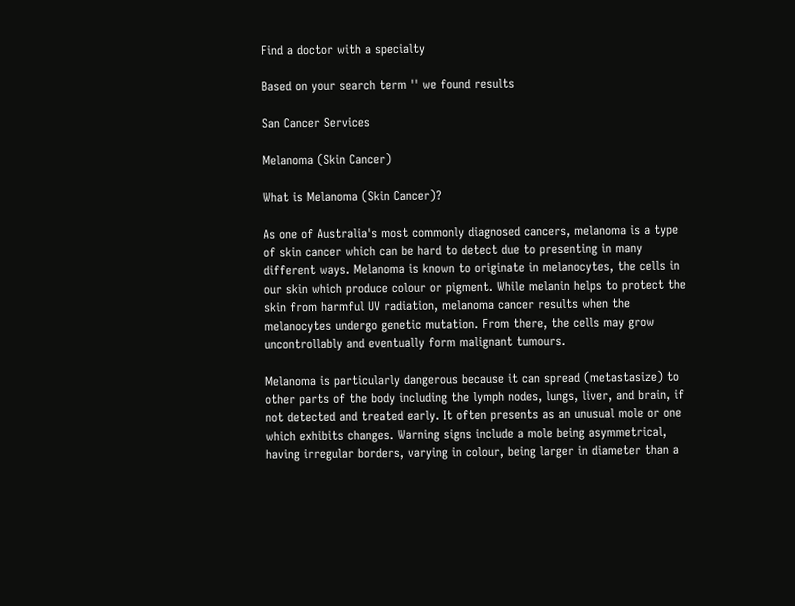Find a doctor with a specialty

Based on your search term '' we found results

San Cancer Services

Melanoma (Skin Cancer)

What is Melanoma (Skin Cancer)?

As one of Australia's most commonly diagnosed cancers, melanoma is a type of skin cancer which can be hard to detect due to presenting in many different ways. Melanoma is known to originate in melanocytes, the cells in our skin which produce colour or pigment. While melanin helps to protect the skin from harmful UV radiation, melanoma cancer results when the melanocytes undergo genetic mutation. From there, the cells may grow uncontrollably and eventually form malignant tumours.

Melanoma is particularly dangerous because it can spread (metastasize) to other parts of the body including the lymph nodes, lungs, liver, and brain, if not detected and treated early. It often presents as an unusual mole or one which exhibits changes. Warning signs include a mole being asymmetrical, having irregular borders, varying in colour, being larger in diameter than a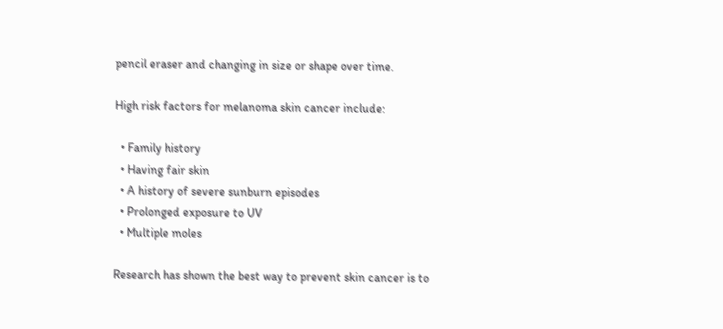pencil eraser and changing in size or shape over time.

High risk factors for melanoma skin cancer include:

  • Family history
  • Having fair skin
  • A history of severe sunburn episodes
  • Prolonged exposure to UV
  • Multiple moles

Research has shown the best way to prevent skin cancer is to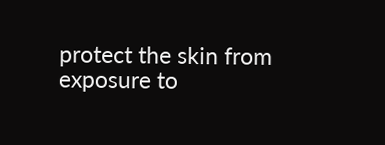protect the skin from exposure to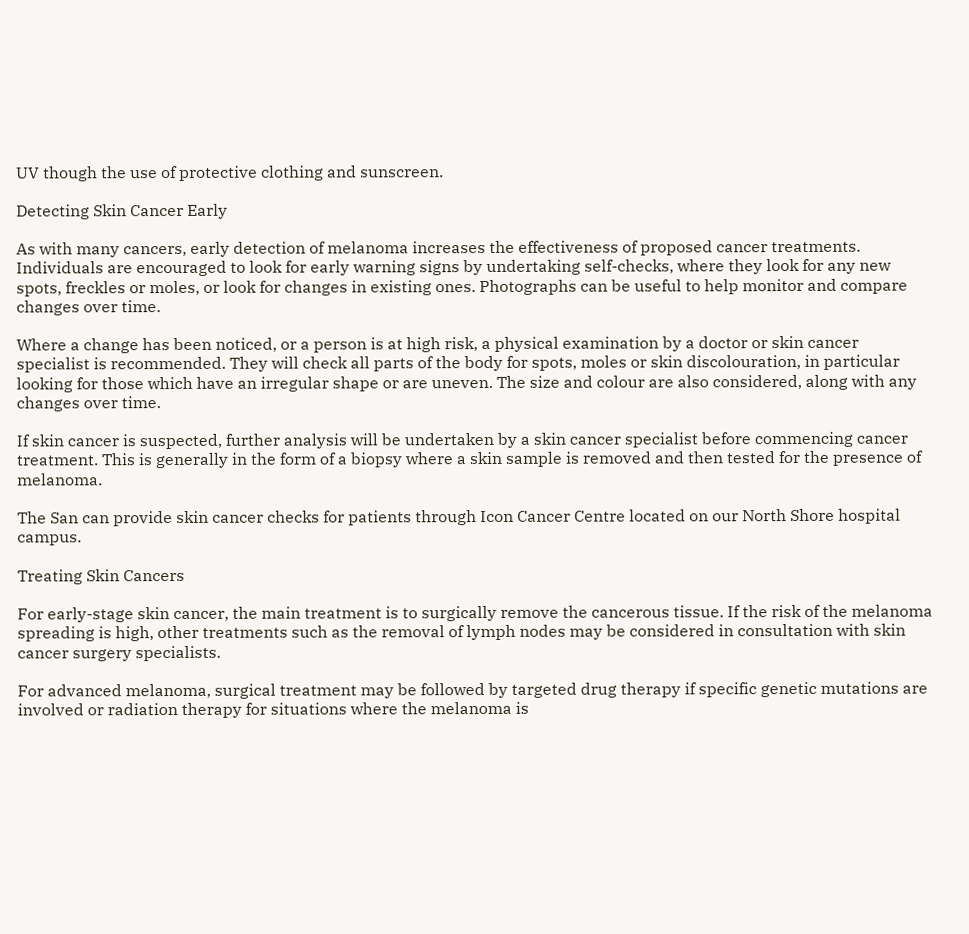UV though the use of protective clothing and sunscreen.

Detecting Skin Cancer Early

As with many cancers, early detection of melanoma increases the effectiveness of proposed cancer treatments. Individuals are encouraged to look for early warning signs by undertaking self-checks, where they look for any new spots, freckles or moles, or look for changes in existing ones. Photographs can be useful to help monitor and compare changes over time.

Where a change has been noticed, or a person is at high risk, a physical examination by a doctor or skin cancer specialist is recommended. They will check all parts of the body for spots, moles or skin discolouration, in particular looking for those which have an irregular shape or are uneven. The size and colour are also considered, along with any changes over time.

If skin cancer is suspected, further analysis will be undertaken by a skin cancer specialist before commencing cancer treatment. This is generally in the form of a biopsy where a skin sample is removed and then tested for the presence of melanoma.

The San can provide skin cancer checks for patients through Icon Cancer Centre located on our North Shore hospital campus.

Treating Skin Cancers

For early-stage skin cancer, the main treatment is to surgically remove the cancerous tissue. If the risk of the melanoma spreading is high, other treatments such as the removal of lymph nodes may be considered in consultation with skin cancer surgery specialists.

For advanced melanoma, surgical treatment may be followed by targeted drug therapy if specific genetic mutations are involved or radiation therapy for situations where the melanoma is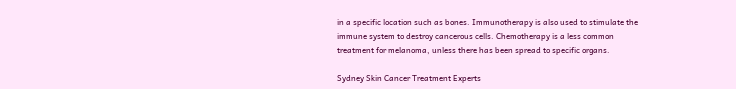in a specific location such as bones. Immunotherapy is also used to stimulate the immune system to destroy cancerous cells. Chemotherapy is a less common treatment for melanoma, unless there has been spread to specific organs.

Sydney Skin Cancer Treatment Experts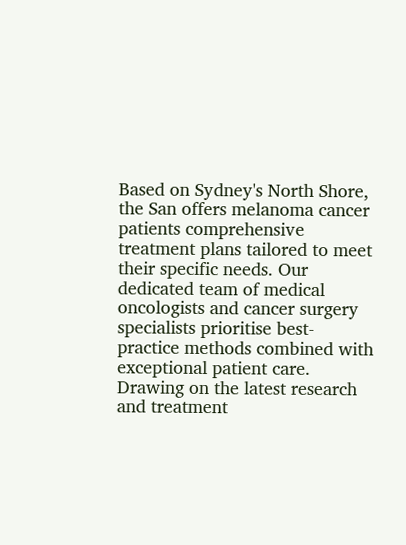Based on Sydney's North Shore, the San offers melanoma cancer patients comprehensive treatment plans tailored to meet their specific needs. Our dedicated team of medical oncologists and cancer surgery specialists prioritise best-practice methods combined with exceptional patient care. Drawing on the latest research and treatment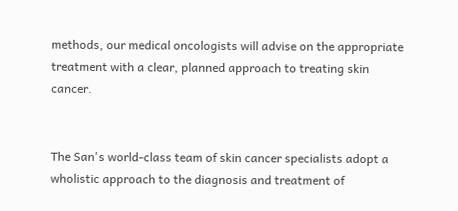methods, our medical oncologists will advise on the appropriate treatment with a clear, planned approach to treating skin cancer.


The San's world-class team of skin cancer specialists adopt a wholistic approach to the diagnosis and treatment of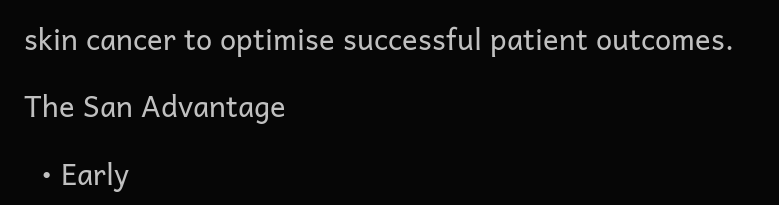skin cancer to optimise successful patient outcomes.

The San Advantage

  • Early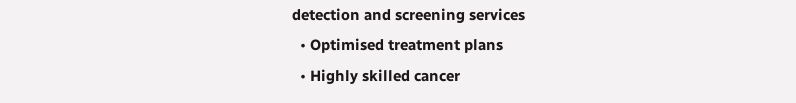detection and screening services
  • Optimised treatment plans
  • Highly skilled cancer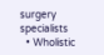surgery specialists
  • Wholistic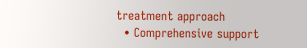treatment approach
  • Comprehensive support